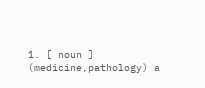1. [ noun ] (medicine,pathology) a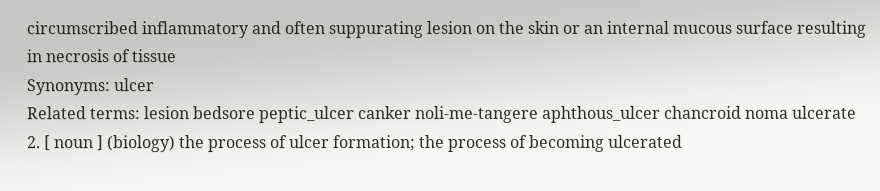circumscribed inflammatory and often suppurating lesion on the skin or an internal mucous surface resulting in necrosis of tissue
Synonyms: ulcer
Related terms: lesion bedsore peptic_ulcer canker noli-me-tangere aphthous_ulcer chancroid noma ulcerate
2. [ noun ] (biology) the process of ulcer formation; the process of becoming ulcerated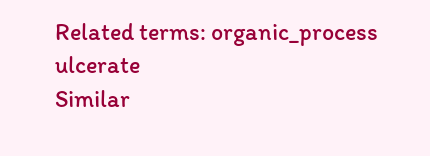Related terms: organic_process ulcerate
Similar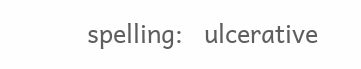spelling:   ulcerative